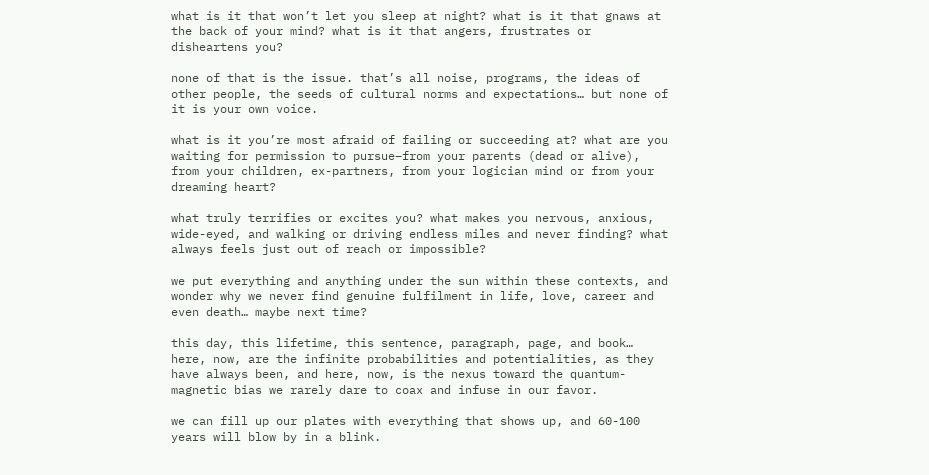what is it that won’t let you sleep at night? what is it that gnaws at the back of your mind? what is it that angers, frustrates or disheartens you?

none of that is the issue. that’s all noise, programs, the ideas of other people, the seeds of cultural norms and expectations… but none of it is your own voice.

what is it you’re most afraid of failing or succeeding at? what are you waiting for permission to pursue–from your parents (dead or alive), from your children, ex-partners, from your logician mind or from your dreaming heart?

what truly terrifies or excites you? what makes you nervous, anxious, wide-eyed, and walking or driving endless miles and never finding? what always feels just out of reach or impossible?

we put everything and anything under the sun within these contexts, and wonder why we never find genuine fulfilment in life, love, career and even death… maybe next time?

this day, this lifetime, this sentence, paragraph, page, and book… here, now, are the infinite probabilities and potentialities, as they have always been, and here, now, is the nexus toward the quantum-magnetic bias we rarely dare to coax and infuse in our favor.

we can fill up our plates with everything that shows up, and 60-100 years will blow by in a blink.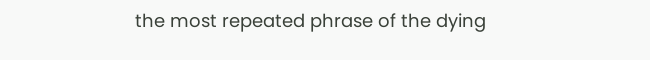the most repeated phrase of the dying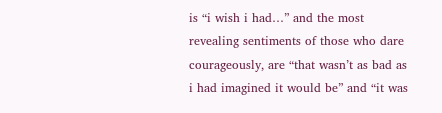is “i wish i had…” and the most revealing sentiments of those who dare courageously, are “that wasn’t as bad as i had imagined it would be” and “it was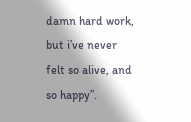damn hard work, but i’ve never felt so alive, and so happy”.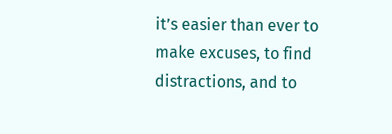it’s easier than ever to make excuses, to find distractions, and to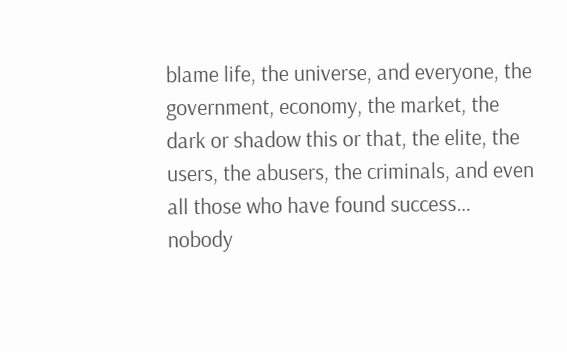blame life, the universe, and everyone, the government, economy, the market, the dark or shadow this or that, the elite, the users, the abusers, the criminals, and even all those who have found success… nobody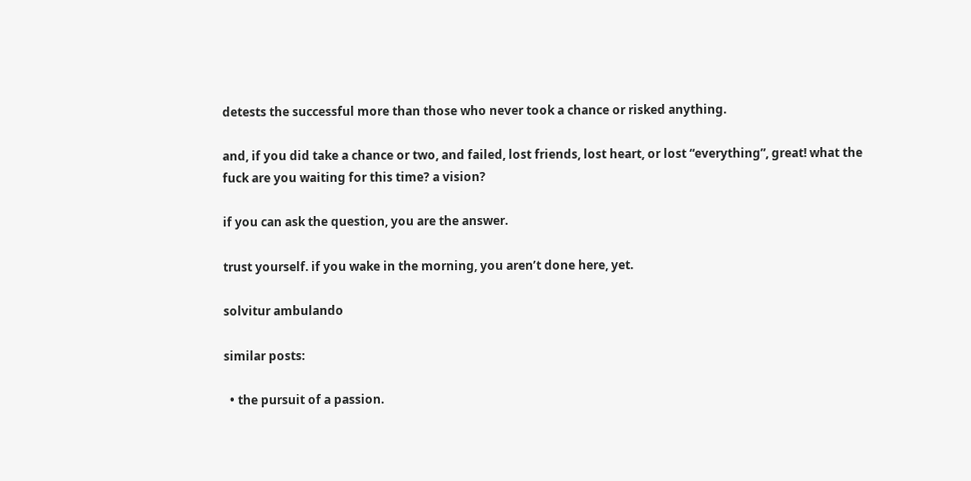detests the successful more than those who never took a chance or risked anything.

and, if you did take a chance or two, and failed, lost friends, lost heart, or lost “everything”, great! what the fuck are you waiting for this time? a vision?

if you can ask the question, you are the answer.

trust yourself. if you wake in the morning, you aren’t done here, yet.

solvitur ambulando

similar posts:

  • the pursuit of a passion.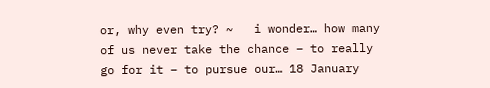or, why even try? ~   i wonder… how many of us never take the chance – to really go for it – to pursue our… 18 January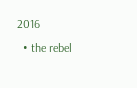2016
  • the rebel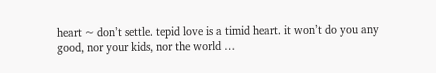heart ~ don’t settle. tepid love is a timid heart. it won’t do you any good, nor your kids, nor the world …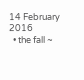14 February 2016
  • the fall ~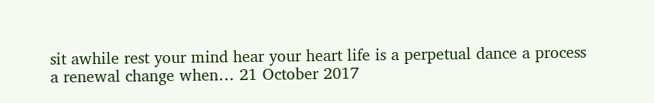sit awhile rest your mind hear your heart life is a perpetual dance a process a renewal change when… 21 October 2017